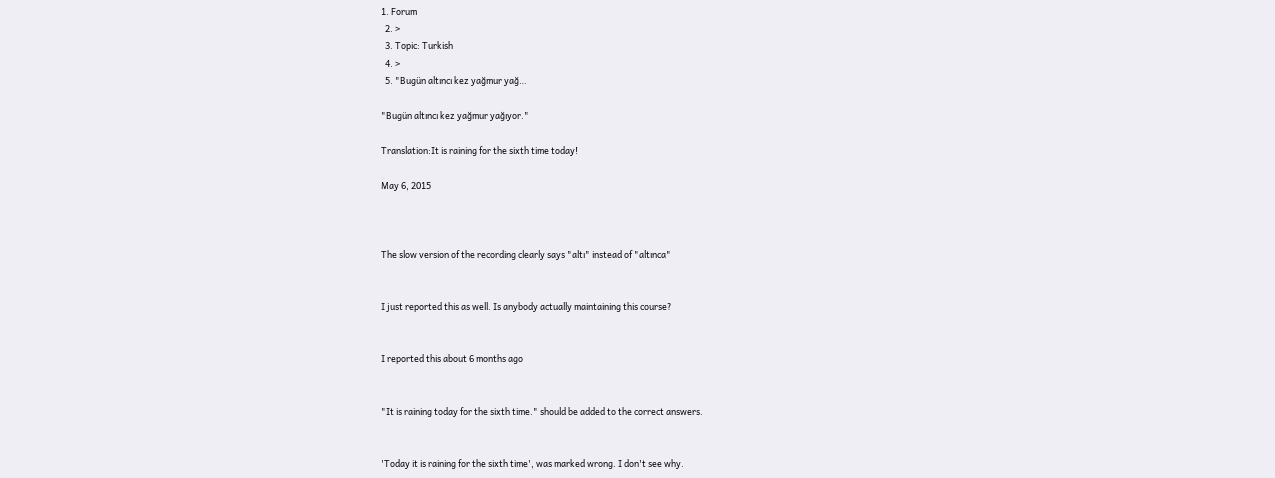1. Forum
  2. >
  3. Topic: Turkish
  4. >
  5. "Bugün altıncı kez yağmur yağ…

"Bugün altıncı kez yağmur yağıyor."

Translation:It is raining for the sixth time today!

May 6, 2015



The slow version of the recording clearly says "altı" instead of "altınca"


I just reported this as well. Is anybody actually maintaining this course?


I reported this about 6 months ago


"It is raining today for the sixth time." should be added to the correct answers.


'Today it is raining for the sixth time', was marked wrong. I don't see why.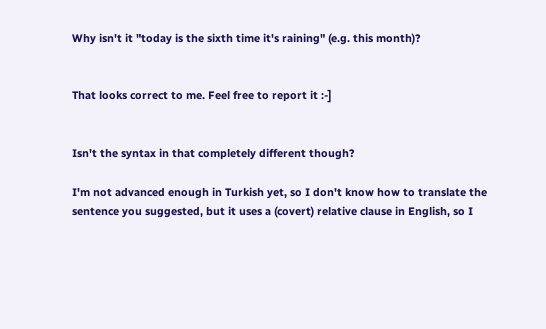Why isn't it "today is the sixth time it's raining" (e.g. this month)?


That looks correct to me. Feel free to report it :-]


Isn't the syntax in that completely different though?

I'm not advanced enough in Turkish yet, so I don't know how to translate the sentence you suggested, but it uses a (covert) relative clause in English, so I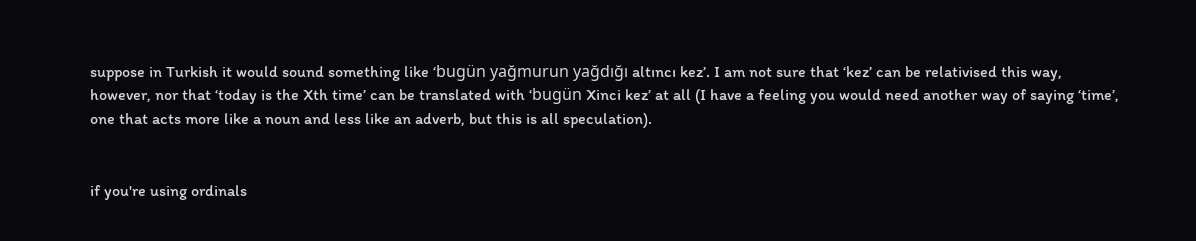suppose in Turkish it would sound something like ‘bugün yağmurun yağdığı altıncı kez’. I am not sure that ‘kez’ can be relativised this way, however, nor that ‘today is the Xth time’ can be translated with ‘bugün Xinci kez’ at all (I have a feeling you would need another way of saying ‘time’, one that acts more like a noun and less like an adverb, but this is all speculation).


if you're using ordinals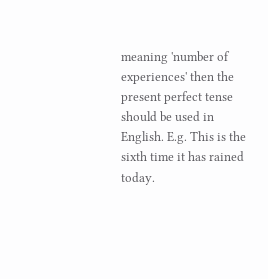meaning 'number of experiences' then the present perfect tense should be used in English. E.g. This is the sixth time it has rained today.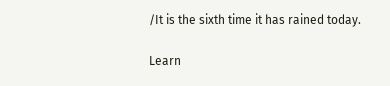/It is the sixth time it has rained today.

Learn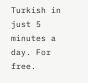Turkish in just 5 minutes a day. For free.